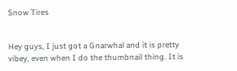Snow Tires


Hey guys, I just got a Gnarwhal and it is pretty vibey, even when I do the thumbnail thing. It is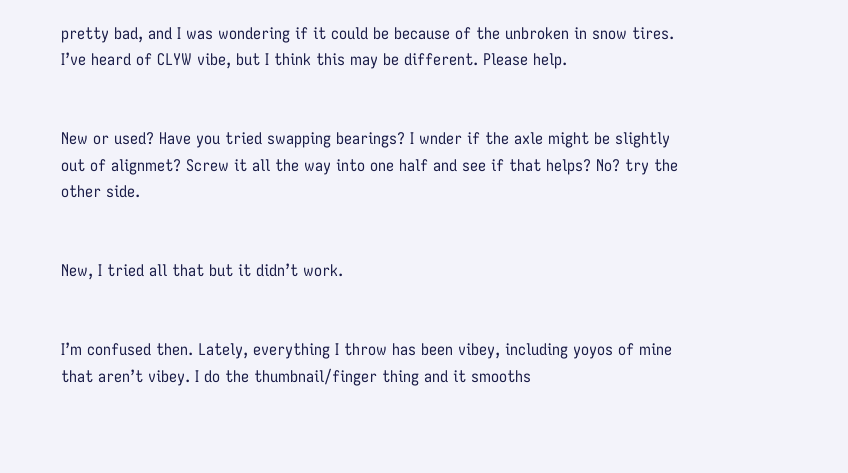pretty bad, and I was wondering if it could be because of the unbroken in snow tires. I’ve heard of CLYW vibe, but I think this may be different. Please help.


New or used? Have you tried swapping bearings? I wnder if the axle might be slightly out of alignmet? Screw it all the way into one half and see if that helps? No? try the other side.


New, I tried all that but it didn’t work.


I’m confused then. Lately, everything I throw has been vibey, including yoyos of mine that aren’t vibey. I do the thumbnail/finger thing and it smooths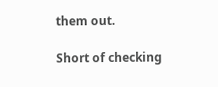them out.

Short of checking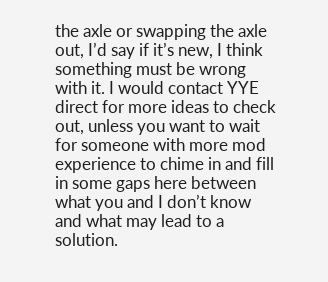the axle or swapping the axle out, I’d say if it’s new, I think something must be wrong with it. I would contact YYE direct for more ideas to check out, unless you want to wait for someone with more mod experience to chime in and fill in some gaps here between what you and I don’t know and what may lead to a solution.